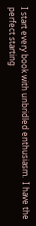I start every book with unbridled enthusiasm.  I have the perfect starting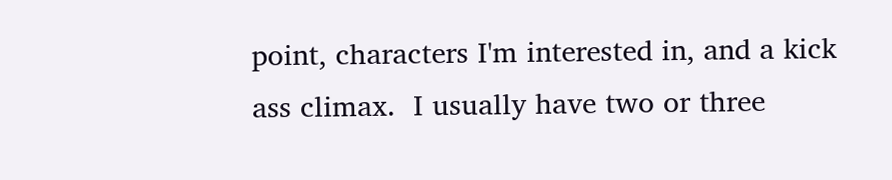point, characters I'm interested in, and a kick ass climax.  I usually have two or three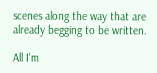scenes along the way that are already begging to be written.

All I'm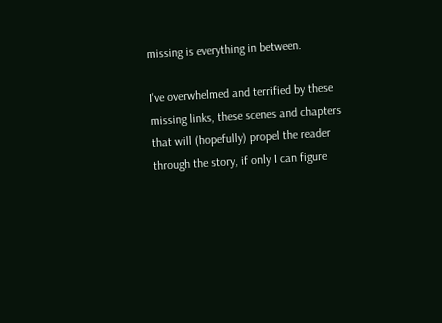missing is everything in between.

I've overwhelmed and terrified by these missing links, these scenes and chapters that will (hopefully) propel the reader through the story, if only I can figure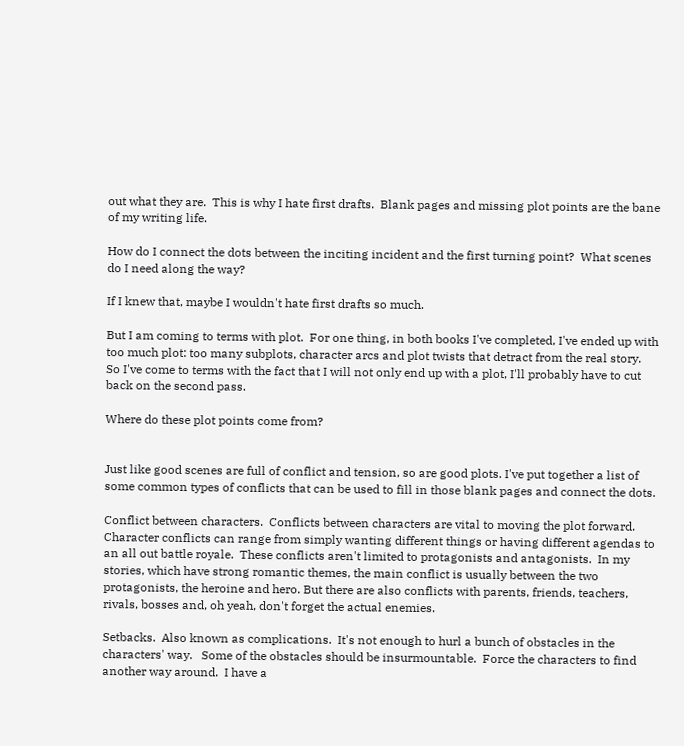out what they are.  This is why I hate first drafts.  Blank pages and missing plot points are the bane of my writing life.

How do I connect the dots between the inciting incident and the first turning point?  What scenes do I need along the way?

If I knew that, maybe I wouldn't hate first drafts so much.

But I am coming to terms with plot.  For one thing, in both books I've completed, I've ended up with too much plot: too many subplots, character arcs and plot twists that detract from the real story.  So I've come to terms with the fact that I will not only end up with a plot, I'll probably have to cut back on the second pass.

Where do these plot points come from?


Just like good scenes are full of conflict and tension, so are good plots. I've put together a list of some common types of conflicts that can be used to fill in those blank pages and connect the dots.

Conflict between characters.  Conflicts between characters are vital to moving the plot forward.  Character conflicts can range from simply wanting different things or having different agendas to an all out battle royale.  These conflicts aren't limited to protagonists and antagonists.  In my stories, which have strong romantic themes, the main conflict is usually between the two protagonists, the heroine and hero. But there are also conflicts with parents, friends, teachers, rivals, bosses and, oh yeah, don't forget the actual enemies.

Setbacks.  Also known as complications.  It's not enough to hurl a bunch of obstacles in the characters' way.   Some of the obstacles should be insurmountable.  Force the characters to find another way around.  I have a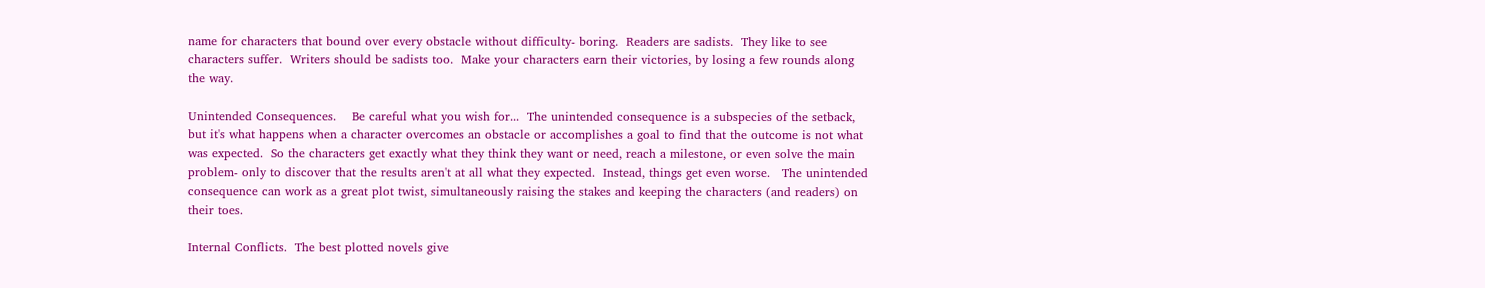name for characters that bound over every obstacle without difficulty- boring.  Readers are sadists.  They like to see characters suffer.  Writers should be sadists too.  Make your characters earn their victories, by losing a few rounds along the way.

Unintended Consequences.    Be careful what you wish for...  The unintended consequence is a subspecies of the setback, but it's what happens when a character overcomes an obstacle or accomplishes a goal to find that the outcome is not what was expected.  So the characters get exactly what they think they want or need, reach a milestone, or even solve the main problem- only to discover that the results aren't at all what they expected.  Instead, things get even worse.   The unintended consequence can work as a great plot twist, simultaneously raising the stakes and keeping the characters (and readers) on their toes.

Internal Conflicts.  The best plotted novels give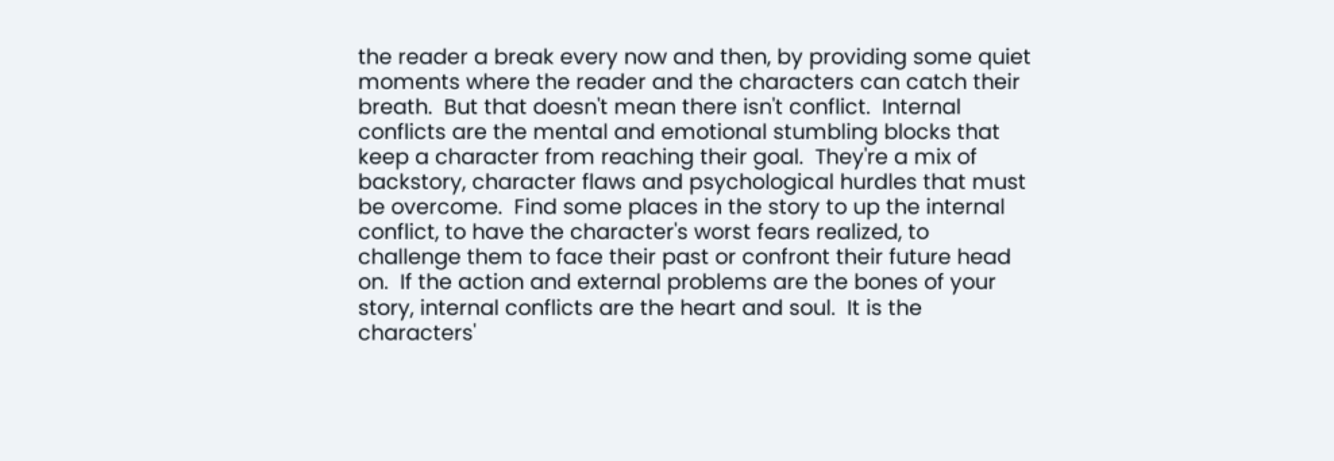the reader a break every now and then, by providing some quiet moments where the reader and the characters can catch their breath.  But that doesn't mean there isn't conflict.  Internal conflicts are the mental and emotional stumbling blocks that keep a character from reaching their goal.  They're a mix of backstory, character flaws and psychological hurdles that must be overcome.  Find some places in the story to up the internal conflict, to have the character's worst fears realized, to challenge them to face their past or confront their future head on.  If the action and external problems are the bones of your story, internal conflicts are the heart and soul.  It is the characters'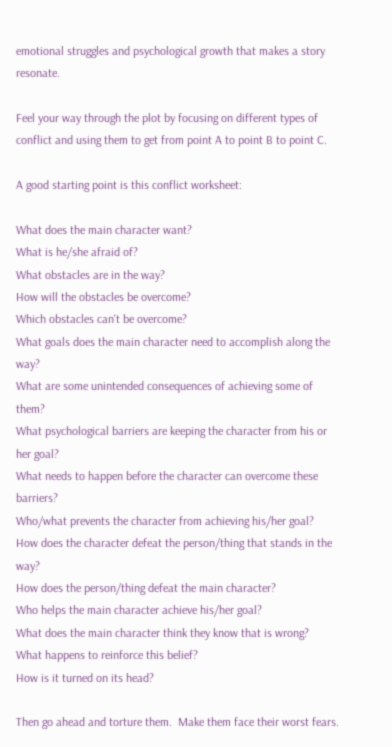emotional struggles and psychological growth that makes a story resonate.

Feel your way through the plot by focusing on different types of conflict and using them to get from point A to point B to point C.

A good starting point is this conflict worksheet:

What does the main character want?
What is he/she afraid of?
What obstacles are in the way?
How will the obstacles be overcome?
Which obstacles can't be overcome?
What goals does the main character need to accomplish along the way?
What are some unintended consequences of achieving some of them?
What psychological barriers are keeping the character from his or her goal?
What needs to happen before the character can overcome these barriers?
Who/what prevents the character from achieving his/her goal?
How does the character defeat the person/thing that stands in the way?
How does the person/thing defeat the main character?
Who helps the main character achieve his/her goal?
What does the main character think they know that is wrong?
What happens to reinforce this belief?
How is it turned on its head?

Then go ahead and torture them.  Make them face their worst fears.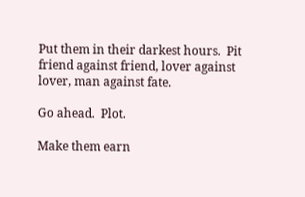Put them in their darkest hours.  Pit friend against friend, lover against lover, man against fate.

Go ahead.  Plot.

Make them earn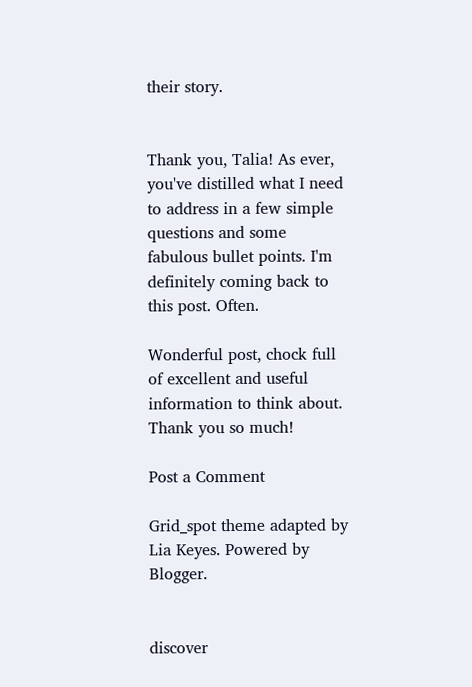their story.


Thank you, Talia! As ever, you've distilled what I need to address in a few simple questions and some fabulous bullet points. I'm definitely coming back to this post. Often.

Wonderful post, chock full of excellent and useful information to think about. Thank you so much!

Post a Comment

Grid_spot theme adapted by Lia Keyes. Powered by Blogger.


discover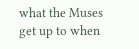what the Muses get up to when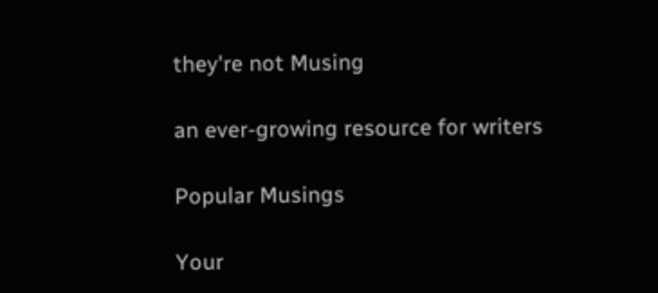they're not Musing

an ever-growing resource for writers

Popular Musings

Your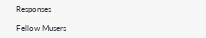Responses

Fellow Musers